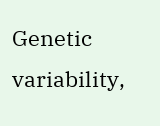Genetic variability,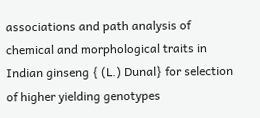associations and path analysis of chemical and morphological traits in Indian ginseng { (L.) Dunal} for selection of higher yielding genotypes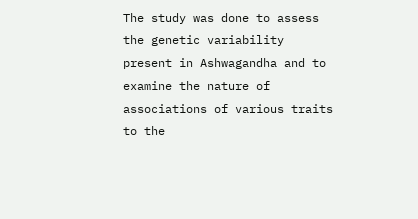The study was done to assess the genetic variability present in Ashwagandha and to examine the nature of associations of various traits to the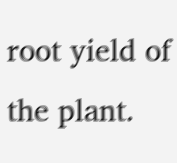root yield of the plant.